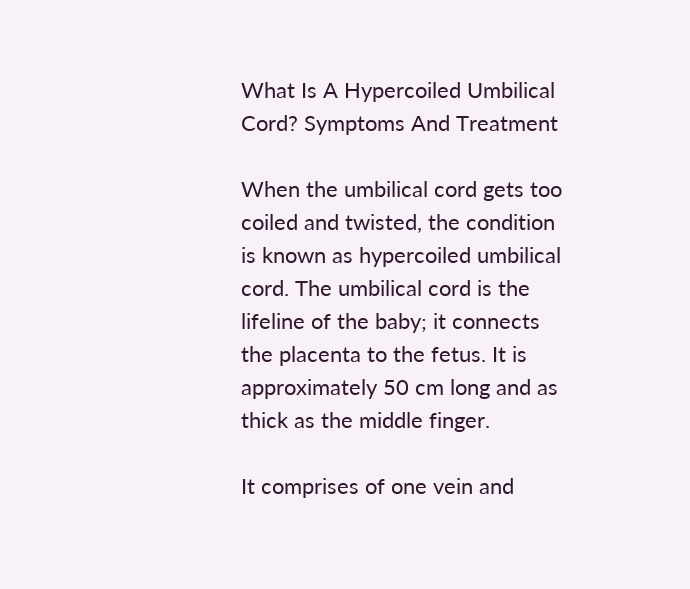What Is A Hypercoiled Umbilical Cord? Symptoms And Treatment

When the umbilical cord gets too coiled and twisted, the condition is known as hypercoiled umbilical cord. The umbilical cord is the lifeline of the baby; it connects the placenta to the fetus. It is approximately 50 cm long and as thick as the middle finger.

It comprises of one vein and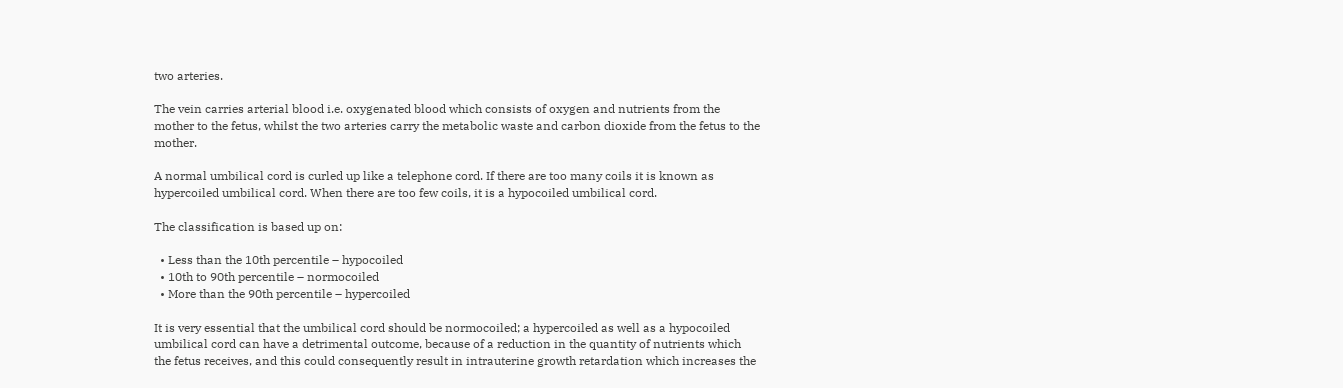two arteries.

The vein carries arterial blood i.e. oxygenated blood which consists of oxygen and nutrients from the mother to the fetus, whilst the two arteries carry the metabolic waste and carbon dioxide from the fetus to the mother.

A normal umbilical cord is curled up like a telephone cord. If there are too many coils it is known as hypercoiled umbilical cord. When there are too few coils, it is a hypocoiled umbilical cord.

The classification is based up on:

  • Less than the 10th percentile – hypocoiled
  • 10th to 90th percentile – normocoiled
  • More than the 90th percentile – hypercoiled

It is very essential that the umbilical cord should be normocoiled; a hypercoiled as well as a hypocoiled umbilical cord can have a detrimental outcome, because of a reduction in the quantity of nutrients which the fetus receives, and this could consequently result in intrauterine growth retardation which increases the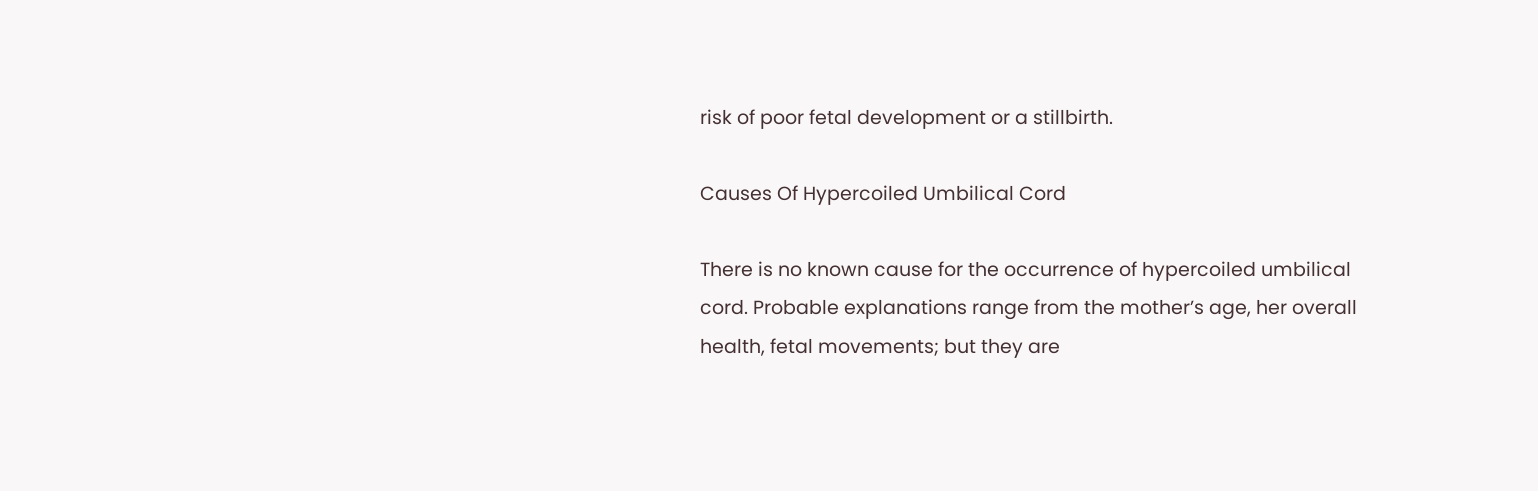risk of poor fetal development or a stillbirth.

Causes Of Hypercoiled Umbilical Cord

There is no known cause for the occurrence of hypercoiled umbilical cord. Probable explanations range from the mother’s age, her overall health, fetal movements; but they are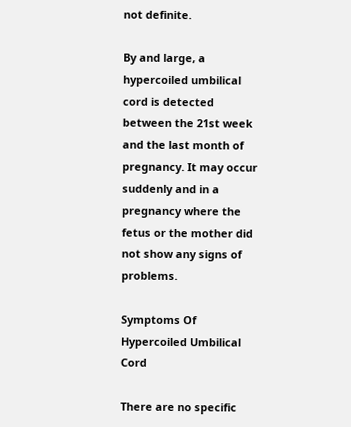not definite.

By and large, a hypercoiled umbilical cord is detected between the 21st week and the last month of pregnancy. It may occur suddenly and in a pregnancy where the fetus or the mother did not show any signs of problems.

Symptoms Of Hypercoiled Umbilical Cord

There are no specific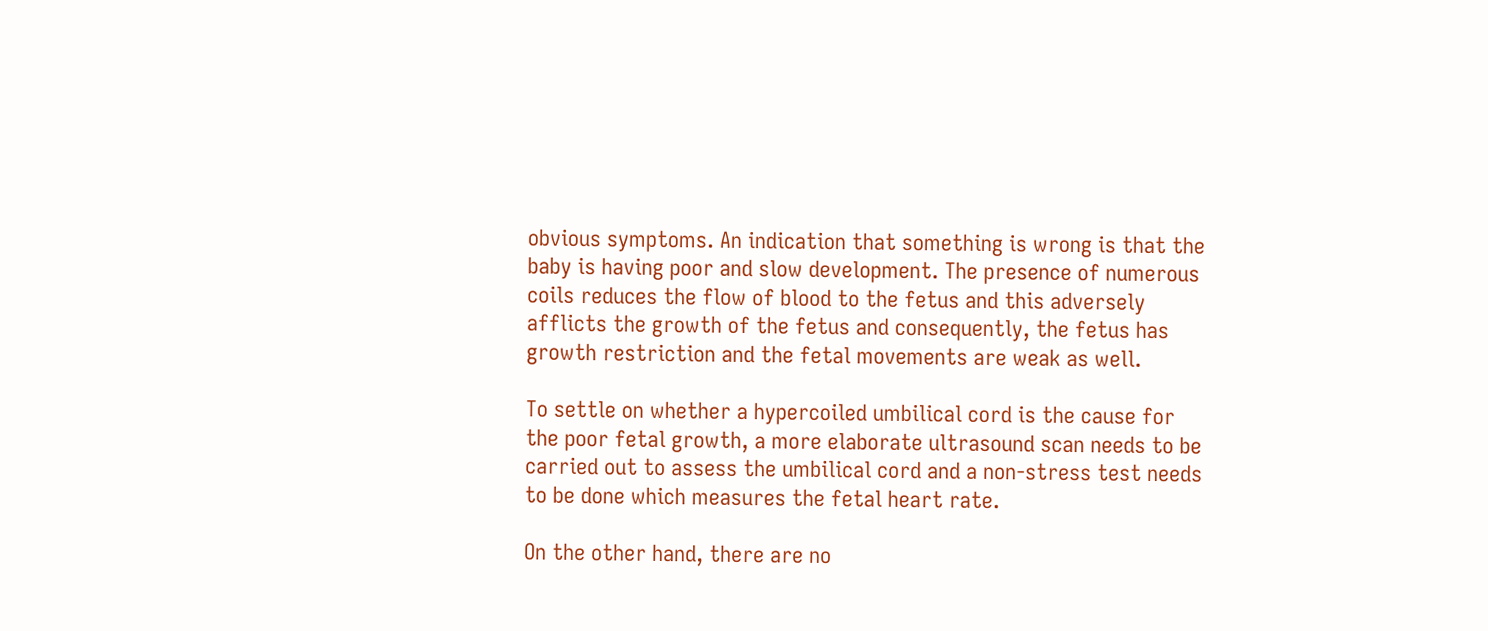obvious symptoms. An indication that something is wrong is that the baby is having poor and slow development. The presence of numerous coils reduces the flow of blood to the fetus and this adversely afflicts the growth of the fetus and consequently, the fetus has growth restriction and the fetal movements are weak as well.

To settle on whether a hypercoiled umbilical cord is the cause for the poor fetal growth, a more elaborate ultrasound scan needs to be carried out to assess the umbilical cord and a non-stress test needs to be done which measures the fetal heart rate.

On the other hand, there are no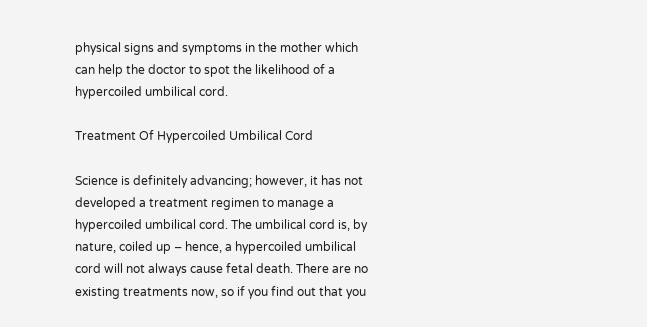physical signs and symptoms in the mother which can help the doctor to spot the likelihood of a hypercoiled umbilical cord.

Treatment Of Hypercoiled Umbilical Cord

Science is definitely advancing; however, it has not developed a treatment regimen to manage a hypercoiled umbilical cord. The umbilical cord is, by nature, coiled up – hence, a hypercoiled umbilical cord will not always cause fetal death. There are no existing treatments now, so if you find out that you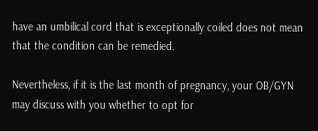have an umbilical cord that is exceptionally coiled does not mean that the condition can be remedied.

Nevertheless, if it is the last month of pregnancy, your OB/GYN may discuss with you whether to opt for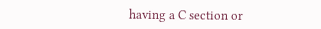having a C section or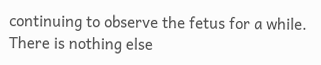continuing to observe the fetus for a while. There is nothing else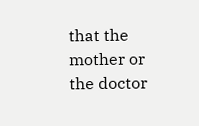that the mother or the doctor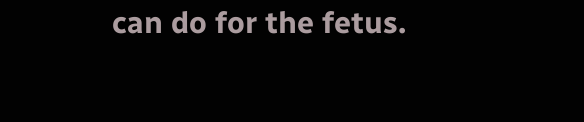can do for the fetus.